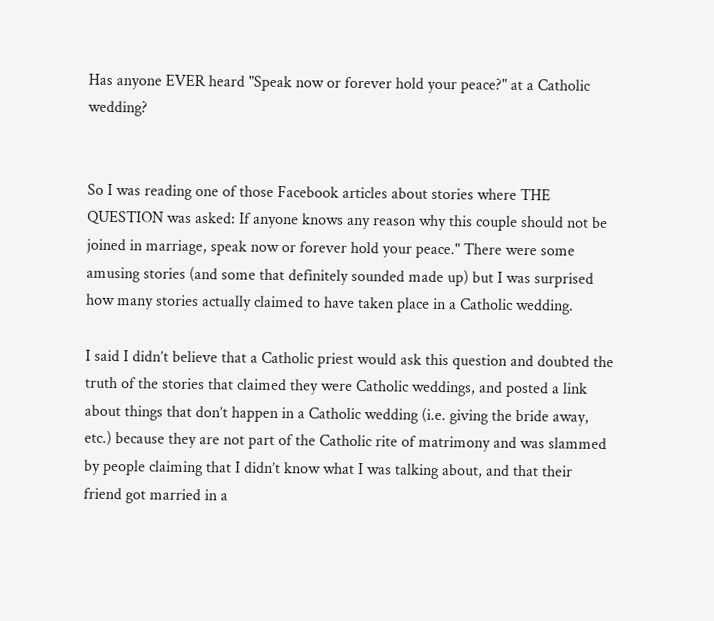Has anyone EVER heard "Speak now or forever hold your peace?" at a Catholic wedding?


So I was reading one of those Facebook articles about stories where THE QUESTION was asked: If anyone knows any reason why this couple should not be joined in marriage, speak now or forever hold your peace." There were some amusing stories (and some that definitely sounded made up) but I was surprised how many stories actually claimed to have taken place in a Catholic wedding.

I said I didn’t believe that a Catholic priest would ask this question and doubted the truth of the stories that claimed they were Catholic weddings, and posted a link about things that don’t happen in a Catholic wedding (i.e. giving the bride away, etc.) because they are not part of the Catholic rite of matrimony and was slammed by people claiming that I didn’t know what I was talking about, and that their friend got married in a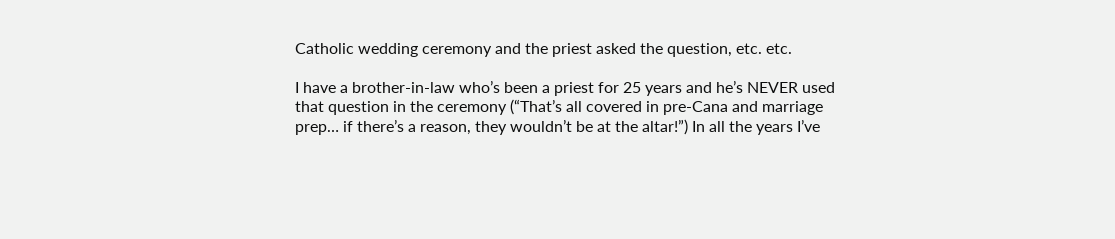Catholic wedding ceremony and the priest asked the question, etc. etc.

I have a brother-in-law who’s been a priest for 25 years and he’s NEVER used that question in the ceremony (“That’s all covered in pre-Cana and marriage prep… if there’s a reason, they wouldn’t be at the altar!”) In all the years I’ve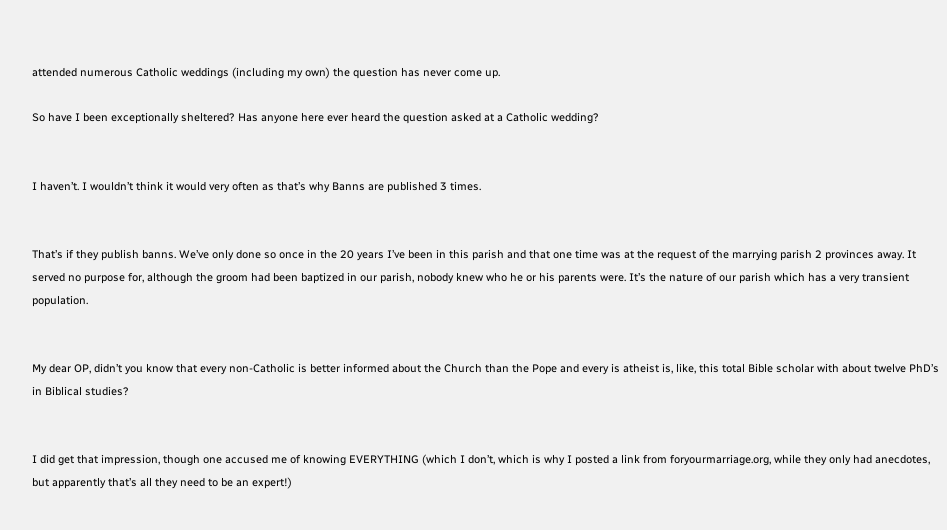attended numerous Catholic weddings (including my own) the question has never come up.

So have I been exceptionally sheltered? Has anyone here ever heard the question asked at a Catholic wedding?


I haven’t. I wouldn’t think it would very often as that’s why Banns are published 3 times.


That’s if they publish banns. We’ve only done so once in the 20 years I’ve been in this parish and that one time was at the request of the marrying parish 2 provinces away. It served no purpose for, although the groom had been baptized in our parish, nobody knew who he or his parents were. It’s the nature of our parish which has a very transient population.


My dear OP, didn’t you know that every non-Catholic is better informed about the Church than the Pope and every is atheist is, like, this total Bible scholar with about twelve PhD’s in Biblical studies?


I did get that impression, though one accused me of knowing EVERYTHING (which I don’t, which is why I posted a link from foryourmarriage.org, while they only had anecdotes, but apparently that’s all they need to be an expert!)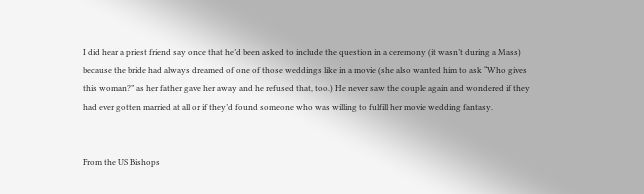I did hear a priest friend say once that he’d been asked to include the question in a ceremony (it wasn’t during a Mass) because the bride had always dreamed of one of those weddings like in a movie (she also wanted him to ask “Who gives this woman?” as her father gave her away and he refused that, too.) He never saw the couple again and wondered if they had ever gotten married at all or if they’d found someone who was willing to fulfill her movie wedding fantasy.


From the US Bishops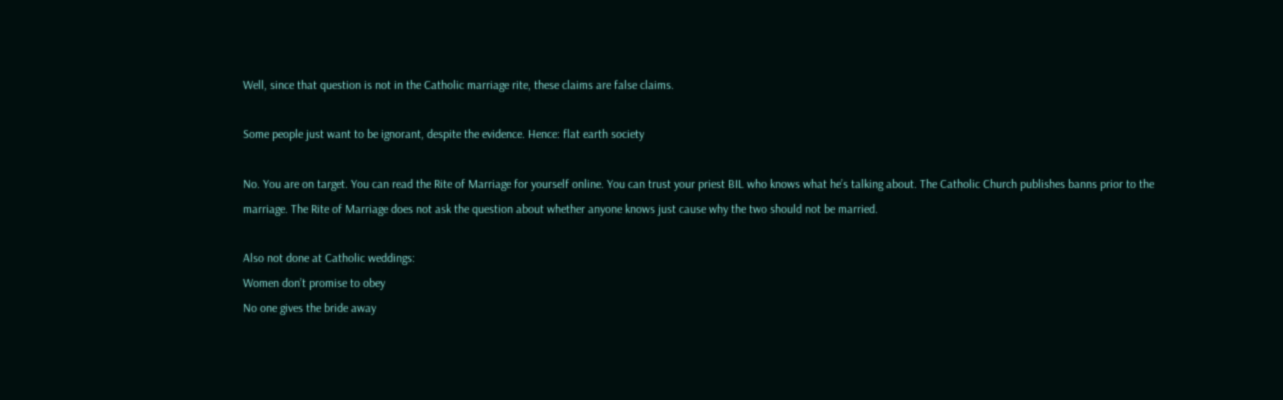Well, since that question is not in the Catholic marriage rite, these claims are false claims.

Some people just want to be ignorant, despite the evidence. Hence: flat earth society

No. You are on target. You can read the Rite of Marriage for yourself online. You can trust your priest BIL who knows what he’s talking about. The Catholic Church publishes banns prior to the marriage. The Rite of Marriage does not ask the question about whether anyone knows just cause why the two should not be married.

Also not done at Catholic weddings:
Women don’t promise to obey
No one gives the bride away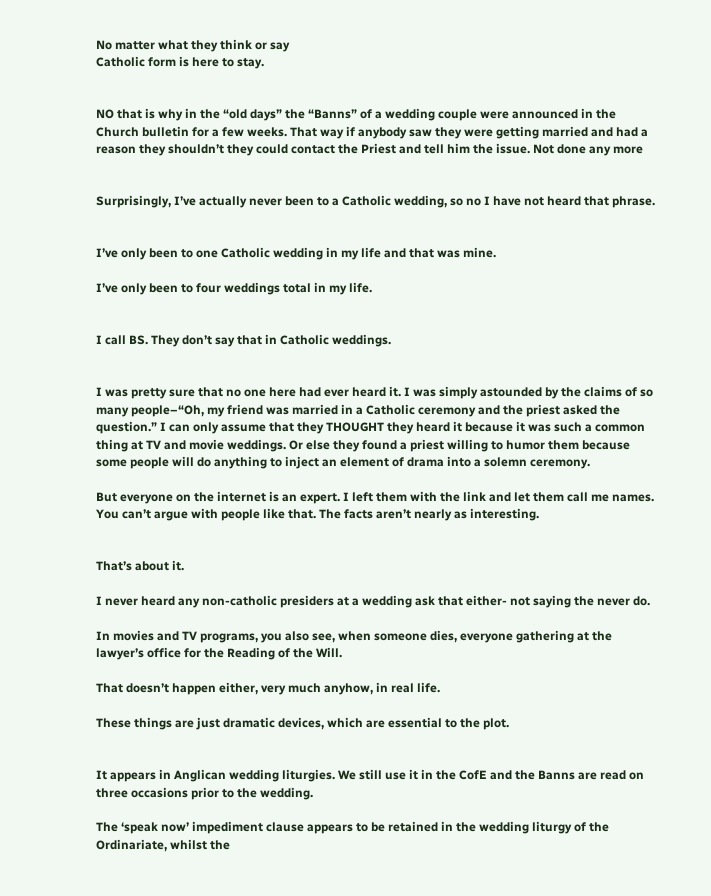No matter what they think or say
Catholic form is here to stay.


NO that is why in the “old days” the “Banns” of a wedding couple were announced in the Church bulletin for a few weeks. That way if anybody saw they were getting married and had a reason they shouldn’t they could contact the Priest and tell him the issue. Not done any more


Surprisingly, I’ve actually never been to a Catholic wedding, so no I have not heard that phrase.


I’ve only been to one Catholic wedding in my life and that was mine.

I’ve only been to four weddings total in my life.


I call BS. They don’t say that in Catholic weddings.


I was pretty sure that no one here had ever heard it. I was simply astounded by the claims of so many people–“Oh, my friend was married in a Catholic ceremony and the priest asked the question.” I can only assume that they THOUGHT they heard it because it was such a common thing at TV and movie weddings. Or else they found a priest willing to humor them because some people will do anything to inject an element of drama into a solemn ceremony.

But everyone on the internet is an expert. I left them with the link and let them call me names. You can’t argue with people like that. The facts aren’t nearly as interesting.


That’s about it.

I never heard any non-catholic presiders at a wedding ask that either- not saying the never do.

In movies and TV programs, you also see, when someone dies, everyone gathering at the lawyer’s office for the Reading of the Will.

That doesn’t happen either, very much anyhow, in real life.

These things are just dramatic devices, which are essential to the plot.


It appears in Anglican wedding liturgies. We still use it in the CofE and the Banns are read on three occasions prior to the wedding.

The ‘speak now’ impediment clause appears to be retained in the wedding liturgy of the Ordinariate, whilst the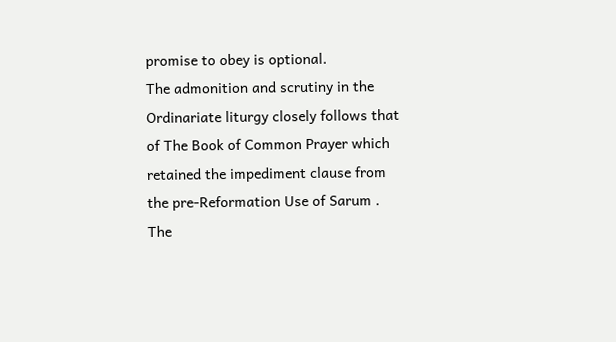promise to obey is optional.
The admonition and scrutiny in the Ordinariate liturgy closely follows that of The Book of Common Prayer which retained the impediment clause from the pre-Reformation Use of Sarum . The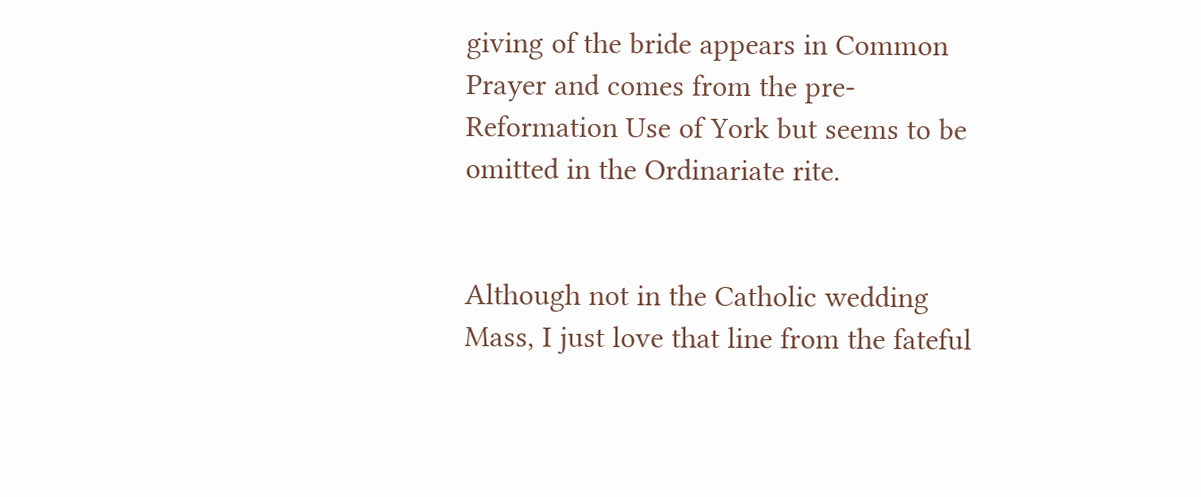giving of the bride appears in Common Prayer and comes from the pre-Reformation Use of York but seems to be omitted in the Ordinariate rite.


Although not in the Catholic wedding Mass, I just love that line from the fateful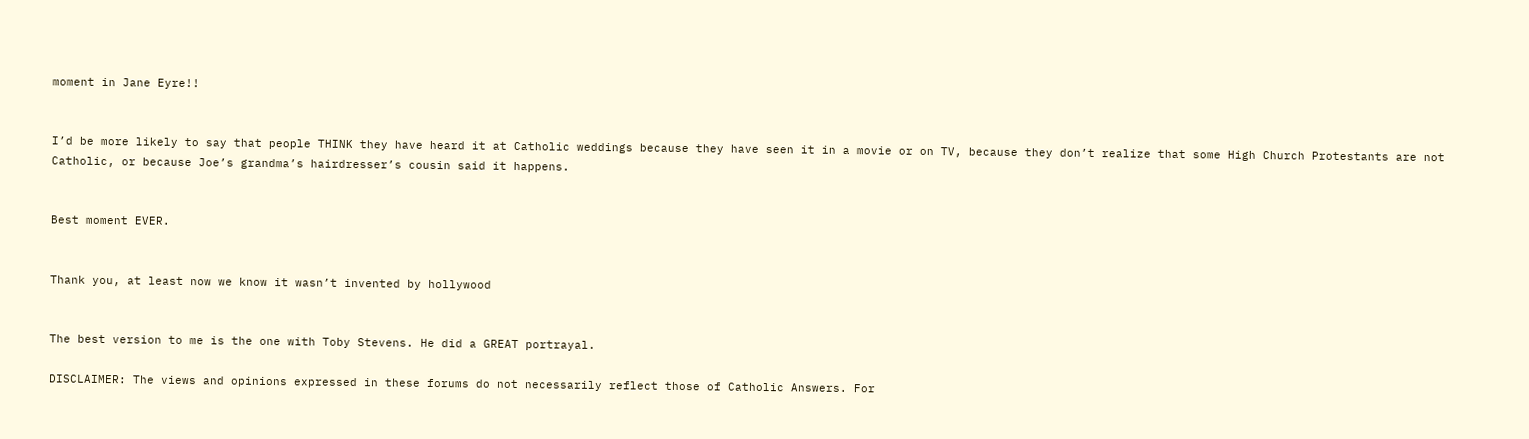moment in Jane Eyre!!


I’d be more likely to say that people THINK they have heard it at Catholic weddings because they have seen it in a movie or on TV, because they don’t realize that some High Church Protestants are not Catholic, or because Joe’s grandma’s hairdresser’s cousin said it happens.


Best moment EVER.


Thank you, at least now we know it wasn’t invented by hollywood


The best version to me is the one with Toby Stevens. He did a GREAT portrayal.

DISCLAIMER: The views and opinions expressed in these forums do not necessarily reflect those of Catholic Answers. For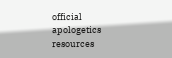official apologetics resources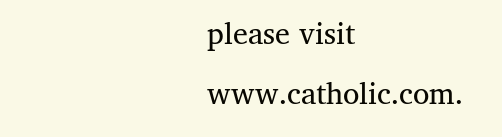please visit www.catholic.com.